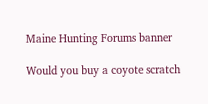Maine Hunting Forums banner

Would you buy a coyote scratch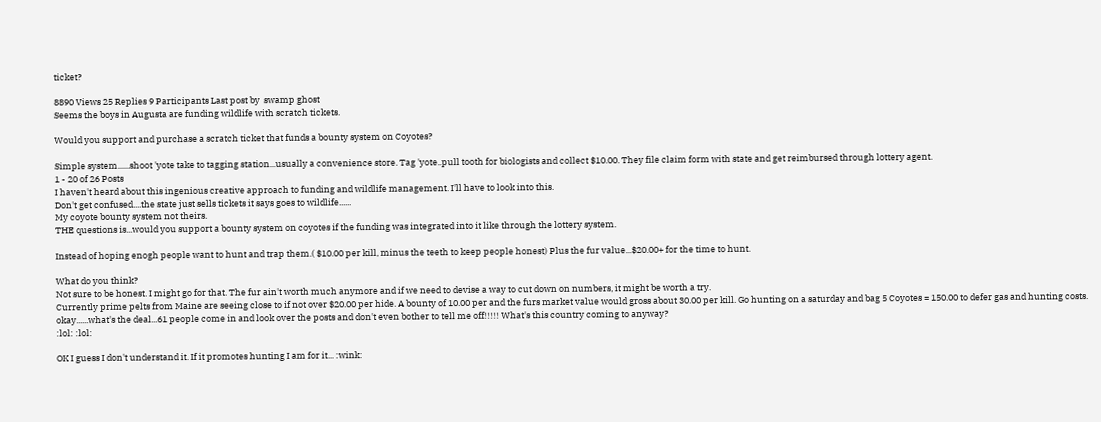ticket?

8890 Views 25 Replies 9 Participants Last post by  swamp ghost
Seems the boys in Augusta are funding wildlife with scratch tickets.

Would you support and purchase a scratch ticket that funds a bounty system on Coyotes?

Simple system......shoot 'yote take to tagging station...usually a convenience store. Tag 'yote..pull tooth for biologists and collect $10.00. They file claim form with state and get reimbursed through lottery agent.
1 - 20 of 26 Posts
I haven't heard about this ingenious creative approach to funding and wildlife management. I'll have to look into this.
Don't get confused....the state just sells tickets it says goes to wildlife......
My coyote bounty system not theirs.
THE questions is...would you support a bounty system on coyotes if the funding was integrated into it like through the lottery system.

Instead of hoping enogh people want to hunt and trap them.( $10.00 per kill, minus the teeth to keep people honest) Plus the fur value...$20.00+ for the time to hunt.

What do you think?
Not sure to be honest. I might go for that. The fur ain't worth much anymore and if we need to devise a way to cut down on numbers, it might be worth a try.
Currently prime pelts from Maine are seeing close to if not over $20.00 per hide. A bounty of 10.00 per and the furs market value would gross about 30.00 per kill. Go hunting on a saturday and bag 5 Coyotes = 150.00 to defer gas and hunting costs.
okay......what's the deal...61 people come in and look over the posts and don't even bother to tell me off!!!!! What's this country coming to anyway?
:lol: :lol:

OK I guess I don't understand it. If it promotes hunting I am for it... :wink: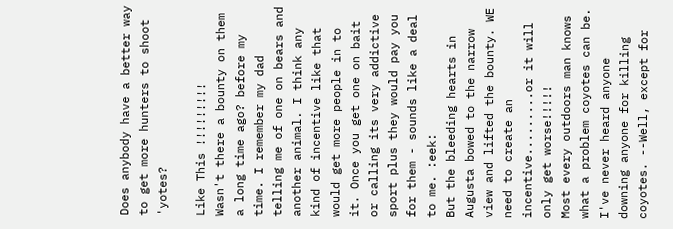Does anybody have a better way to get more hunters to shoot 'yotes?

Like This !!!!!!!!!
Wasn't there a bounty on them a long time ago? before my time. I remember my dad telling me of one on bears and another animal. I think any kind of incentive like that would get more people in to it. Once you get one on bait or calling its very addictive sport plus they would pay you for them - sounds like a deal to me. :eek:
But the bleeding hearts in Augusta bowed to the narrow view and lifted the bounty. WE need to create an incentive.........or it will only get worse!!!!!
Most every outdoors man knows what a problem coyotes can be. I've never heard anyone downing anyone for killing coyotes. --Well, except for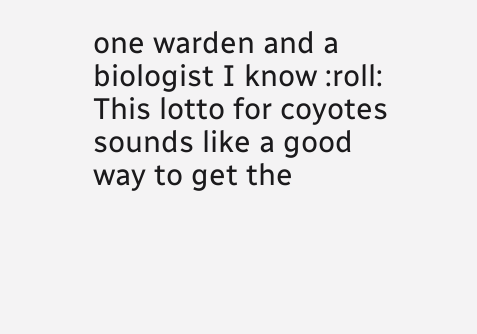one warden and a biologist I know :roll:
This lotto for coyotes sounds like a good way to get the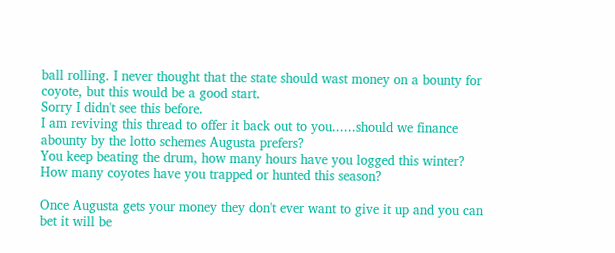ball rolling. I never thought that the state should wast money on a bounty for coyote, but this would be a good start.
Sorry I didn't see this before.
I am reviving this thread to offer it back out to you......should we finance abounty by the lotto schemes Augusta prefers?
You keep beating the drum, how many hours have you logged this winter?
How many coyotes have you trapped or hunted this season?

Once Augusta gets your money they don't ever want to give it up and you can bet it will be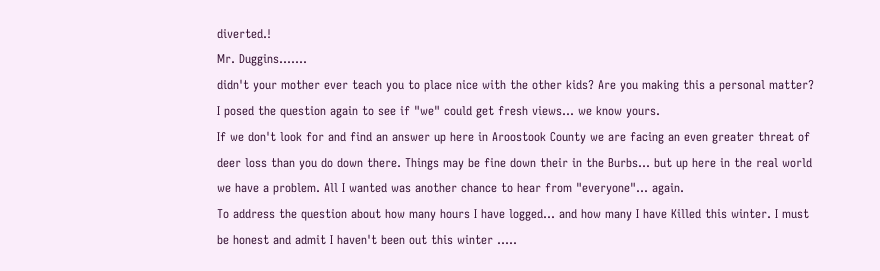diverted.!
Mr. Duggins.......
didn't your mother ever teach you to place nice with the other kids? Are you making this a personal matter?
I posed the question again to see if "we" could get fresh views... we know yours.
If we don't look for and find an answer up here in Aroostook County we are facing an even greater threat of deer loss than you do down there. Things may be fine down their in the Burbs... but up here in the real world we have a problem. All I wanted was another chance to hear from "everyone"... again.
To address the question about how many hours I have logged... and how many I have Killed this winter. I must be honest and admit I haven't been out this winter .....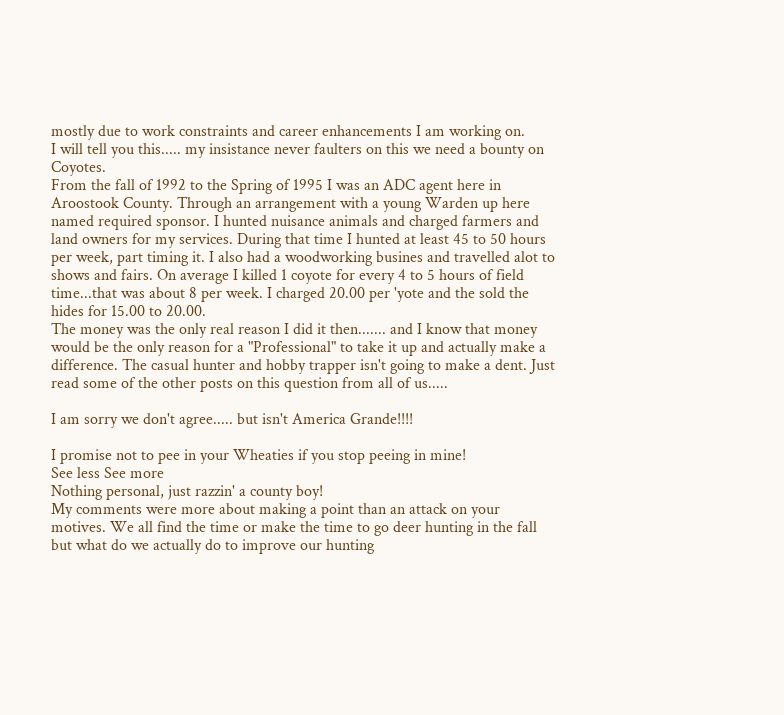mostly due to work constraints and career enhancements I am working on.
I will tell you this..... my insistance never faulters on this we need a bounty on Coyotes.
From the fall of 1992 to the Spring of 1995 I was an ADC agent here in Aroostook County. Through an arrangement with a young Warden up here named required sponsor. I hunted nuisance animals and charged farmers and land owners for my services. During that time I hunted at least 45 to 50 hours per week, part timing it. I also had a woodworking busines and travelled alot to shows and fairs. On average I killed 1 coyote for every 4 to 5 hours of field time...that was about 8 per week. I charged 20.00 per 'yote and the sold the hides for 15.00 to 20.00.
The money was the only real reason I did it then....... and I know that money would be the only reason for a "Professional" to take it up and actually make a difference. The casual hunter and hobby trapper isn't going to make a dent. Just read some of the other posts on this question from all of us.....

I am sorry we don't agree..... but isn't America Grande!!!!

I promise not to pee in your Wheaties if you stop peeing in mine!
See less See more
Nothing personal, just razzin' a county boy!
My comments were more about making a point than an attack on your motives. We all find the time or make the time to go deer hunting in the fall but what do we actually do to improve our hunting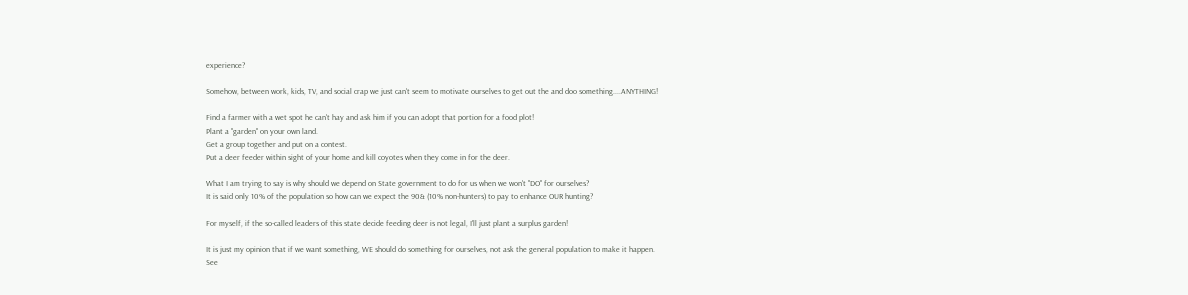experience?

Somehow, between work, kids, TV, and social crap we just can't seem to motivate ourselves to get out the and doo something....ANYTHING!

Find a farmer with a wet spot he can't hay and ask him if you can adopt that portion for a food plot!
Plant a "garden" on your own land.
Get a group together and put on a contest.
Put a deer feeder within sight of your home and kill coyotes when they come in for the deer.

What I am trying to say is why should we depend on State government to do for us when we won't "DO" for ourselves?
It is said only 10% of the population so how can we expect the 90& (10% non-hunters) to pay to enhance OUR hunting?

For myself, if the so-called leaders of this state decide feeding deer is not legal, I'll just plant a surplus garden!

It is just my opinion that if we want something, WE should do something for ourselves, not ask the general population to make it happen.
See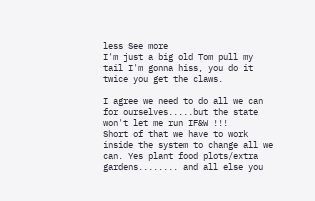less See more
I'm just a big old Tom pull my tail I'm gonna hiss, you do it twice you get the claws.

I agree we need to do all we can for ourselves.....but the state won't let me run IF&W !!!
Short of that we have to work inside the system to change all we can. Yes plant food plots/extra gardens........ and all else you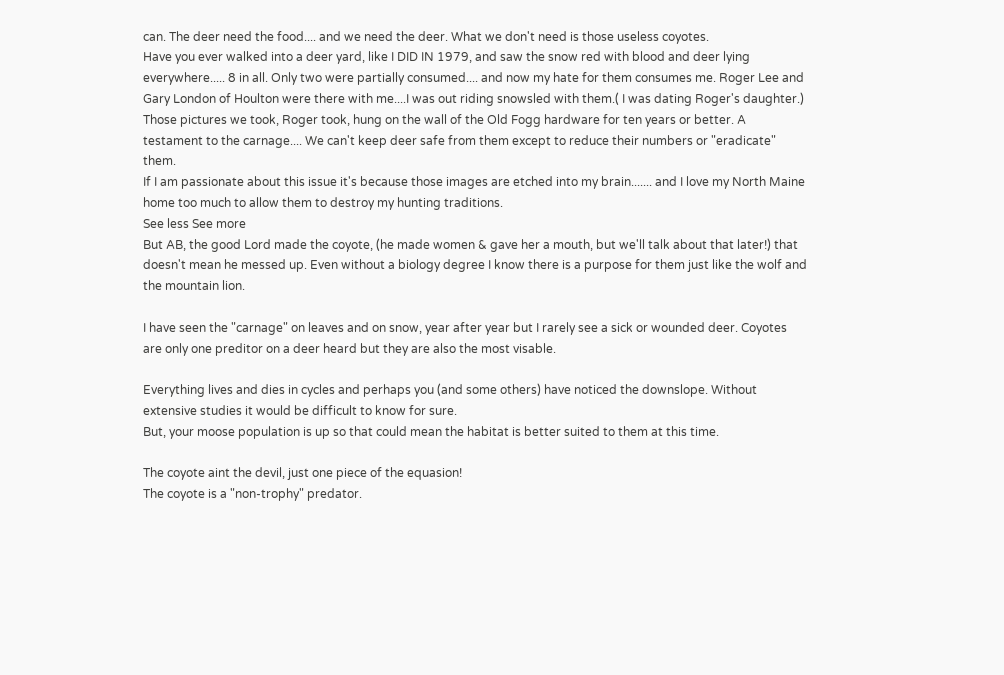can. The deer need the food.... and we need the deer. What we don't need is those useless coyotes.
Have you ever walked into a deer yard, like I DID IN 1979, and saw the snow red with blood and deer lying everywhere..... 8 in all. Only two were partially consumed.... and now my hate for them consumes me. Roger Lee and Gary London of Houlton were there with me....I was out riding snowsled with them.( I was dating Roger's daughter.) Those pictures we took, Roger took, hung on the wall of the Old Fogg hardware for ten years or better. A testament to the carnage.... We can't keep deer safe from them except to reduce their numbers or "eradicate" them.
If I am passionate about this issue it's because those images are etched into my brain....... and I love my North Maine home too much to allow them to destroy my hunting traditions.
See less See more
But AB, the good Lord made the coyote, (he made women & gave her a mouth, but we'll talk about that later!) that doesn't mean he messed up. Even without a biology degree I know there is a purpose for them just like the wolf and the mountain lion.

I have seen the "carnage" on leaves and on snow, year after year but I rarely see a sick or wounded deer. Coyotes are only one preditor on a deer heard but they are also the most visable.

Everything lives and dies in cycles and perhaps you (and some others) have noticed the downslope. Without extensive studies it would be difficult to know for sure.
But, your moose population is up so that could mean the habitat is better suited to them at this time.

The coyote aint the devil, just one piece of the equasion!
The coyote is a "non-trophy" predator.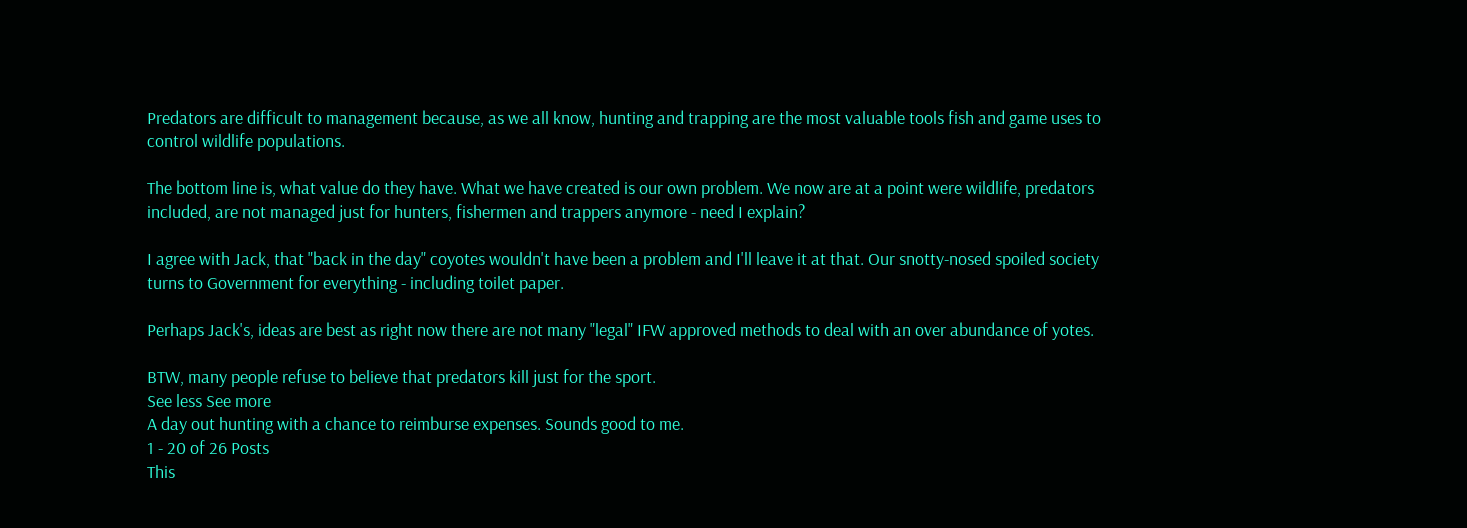Predators are difficult to management because, as we all know, hunting and trapping are the most valuable tools fish and game uses to control wildlife populations.

The bottom line is, what value do they have. What we have created is our own problem. We now are at a point were wildlife, predators included, are not managed just for hunters, fishermen and trappers anymore - need I explain?

I agree with Jack, that "back in the day" coyotes wouldn't have been a problem and I'll leave it at that. Our snotty-nosed spoiled society turns to Government for everything - including toilet paper.

Perhaps Jack's, ideas are best as right now there are not many "legal" IFW approved methods to deal with an over abundance of yotes.

BTW, many people refuse to believe that predators kill just for the sport.
See less See more
A day out hunting with a chance to reimburse expenses. Sounds good to me.
1 - 20 of 26 Posts
This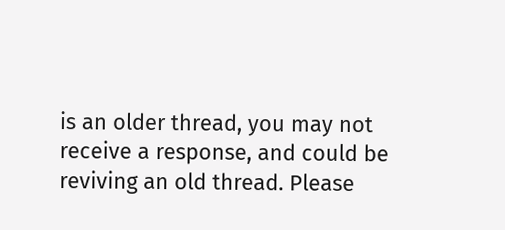is an older thread, you may not receive a response, and could be reviving an old thread. Please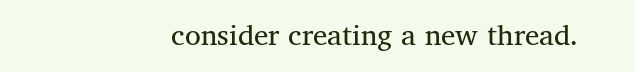consider creating a new thread.